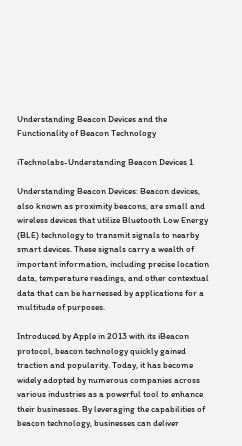Understanding Beacon Devices and the Functionality of Beacon Technology

iTechnolabs-Understanding Beacon Devices 1

Understanding Beacon Devices: Beacon devices, also known as proximity beacons, are small and wireless devices that utilize Bluetooth Low Energy (BLE) technology to transmit signals to nearby smart devices. These signals carry a wealth of important information, including precise location data, temperature readings, and other contextual data that can be harnessed by applications for a multitude of purposes.

Introduced by Apple in 2013 with its iBeacon protocol, beacon technology quickly gained traction and popularity. Today, it has become widely adopted by numerous companies across various industries as a powerful tool to enhance their businesses. By leveraging the capabilities of beacon technology, businesses can deliver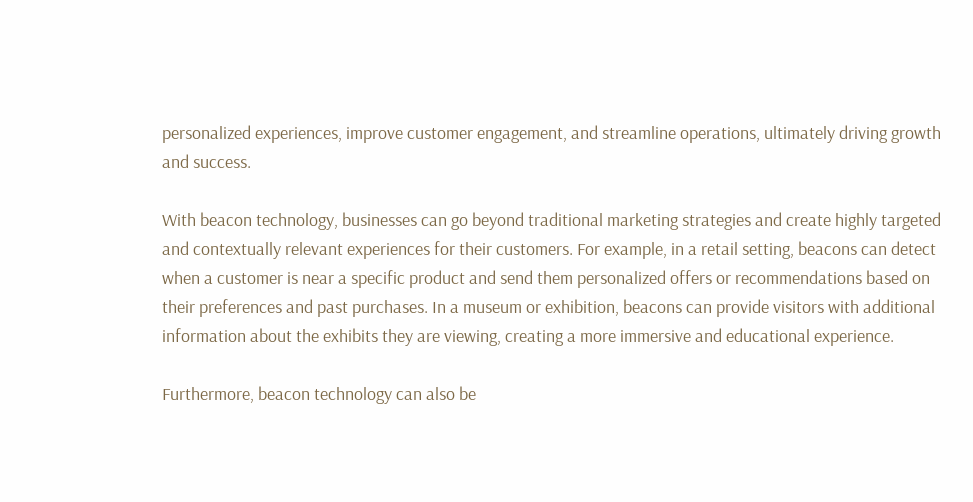personalized experiences, improve customer engagement, and streamline operations, ultimately driving growth and success.

With beacon technology, businesses can go beyond traditional marketing strategies and create highly targeted and contextually relevant experiences for their customers. For example, in a retail setting, beacons can detect when a customer is near a specific product and send them personalized offers or recommendations based on their preferences and past purchases. In a museum or exhibition, beacons can provide visitors with additional information about the exhibits they are viewing, creating a more immersive and educational experience.

Furthermore, beacon technology can also be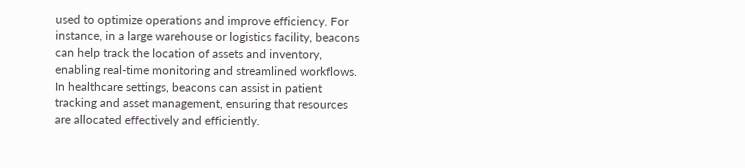used to optimize operations and improve efficiency. For instance, in a large warehouse or logistics facility, beacons can help track the location of assets and inventory, enabling real-time monitoring and streamlined workflows. In healthcare settings, beacons can assist in patient tracking and asset management, ensuring that resources are allocated effectively and efficiently.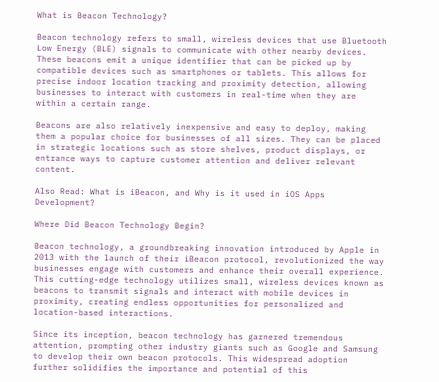What is Beacon Technology?

Beacon technology refers to small, wireless devices that use Bluetooth Low Energy (BLE) signals to communicate with other nearby devices. These beacons emit a unique identifier that can be picked up by compatible devices such as smartphones or tablets. This allows for precise indoor location tracking and proximity detection, allowing businesses to interact with customers in real-time when they are within a certain range.

Beacons are also relatively inexpensive and easy to deploy, making them a popular choice for businesses of all sizes. They can be placed in strategic locations such as store shelves, product displays, or entrance ways to capture customer attention and deliver relevant content.

Also Read: What is iBeacon, and Why is it used in iOS Apps Development?

Where Did Beacon Technology Begin?

Beacon technology, a groundbreaking innovation introduced by Apple in 2013 with the launch of their iBeacon protocol, revolutionized the way businesses engage with customers and enhance their overall experience. This cutting-edge technology utilizes small, wireless devices known as beacons to transmit signals and interact with mobile devices in proximity, creating endless opportunities for personalized and location-based interactions.

Since its inception, beacon technology has garnered tremendous attention, prompting other industry giants such as Google and Samsung to develop their own beacon protocols. This widespread adoption further solidifies the importance and potential of this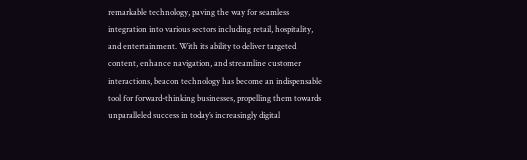remarkable technology, paving the way for seamless integration into various sectors including retail, hospitality, and entertainment. With its ability to deliver targeted content, enhance navigation, and streamline customer interactions, beacon technology has become an indispensable tool for forward-thinking businesses, propelling them towards unparalleled success in today’s increasingly digital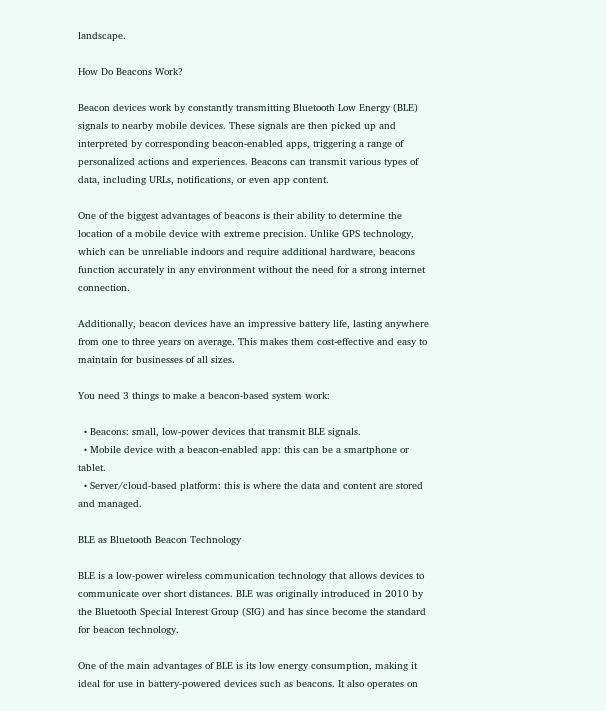landscape.

How Do Beacons Work?

Beacon devices work by constantly transmitting Bluetooth Low Energy (BLE) signals to nearby mobile devices. These signals are then picked up and interpreted by corresponding beacon-enabled apps, triggering a range of personalized actions and experiences. Beacons can transmit various types of data, including URLs, notifications, or even app content.

One of the biggest advantages of beacons is their ability to determine the location of a mobile device with extreme precision. Unlike GPS technology, which can be unreliable indoors and require additional hardware, beacons function accurately in any environment without the need for a strong internet connection.

Additionally, beacon devices have an impressive battery life, lasting anywhere from one to three years on average. This makes them cost-effective and easy to maintain for businesses of all sizes.

You need 3 things to make a beacon-based system work:

  • Beacons: small, low-power devices that transmit BLE signals.
  • Mobile device with a beacon-enabled app: this can be a smartphone or tablet.
  • Server/cloud-based platform: this is where the data and content are stored and managed.

BLE as Bluetooth Beacon Technology

BLE is a low-power wireless communication technology that allows devices to communicate over short distances. BLE was originally introduced in 2010 by the Bluetooth Special Interest Group (SIG) and has since become the standard for beacon technology.

One of the main advantages of BLE is its low energy consumption, making it ideal for use in battery-powered devices such as beacons. It also operates on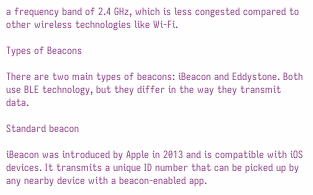a frequency band of 2.4 GHz, which is less congested compared to other wireless technologies like Wi-Fi.

Types of Beacons

There are two main types of beacons: iBeacon and Eddystone. Both use BLE technology, but they differ in the way they transmit data.

Standard beacon

iBeacon was introduced by Apple in 2013 and is compatible with iOS devices. It transmits a unique ID number that can be picked up by any nearby device with a beacon-enabled app.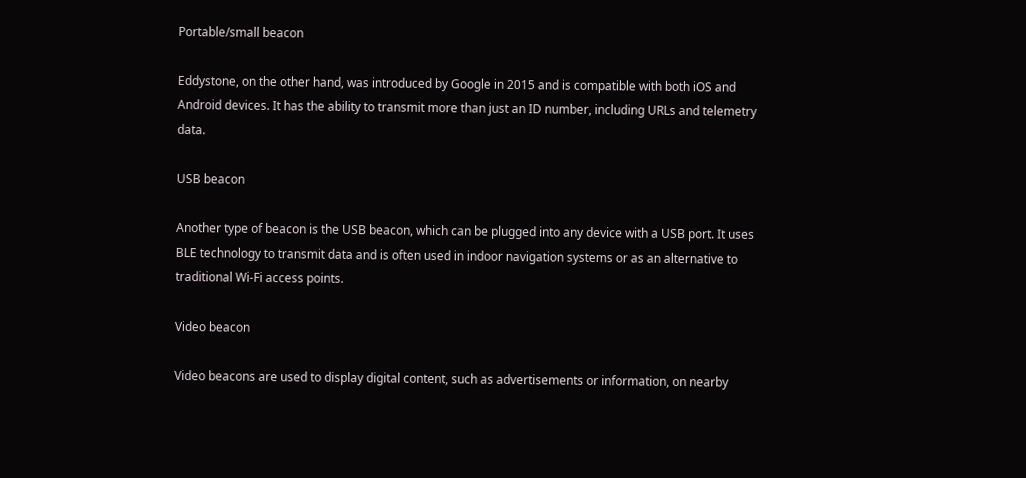Portable/small beacon

Eddystone, on the other hand, was introduced by Google in 2015 and is compatible with both iOS and Android devices. It has the ability to transmit more than just an ID number, including URLs and telemetry data.

USB beacon

Another type of beacon is the USB beacon, which can be plugged into any device with a USB port. It uses BLE technology to transmit data and is often used in indoor navigation systems or as an alternative to traditional Wi-Fi access points.

Video beacon

Video beacons are used to display digital content, such as advertisements or information, on nearby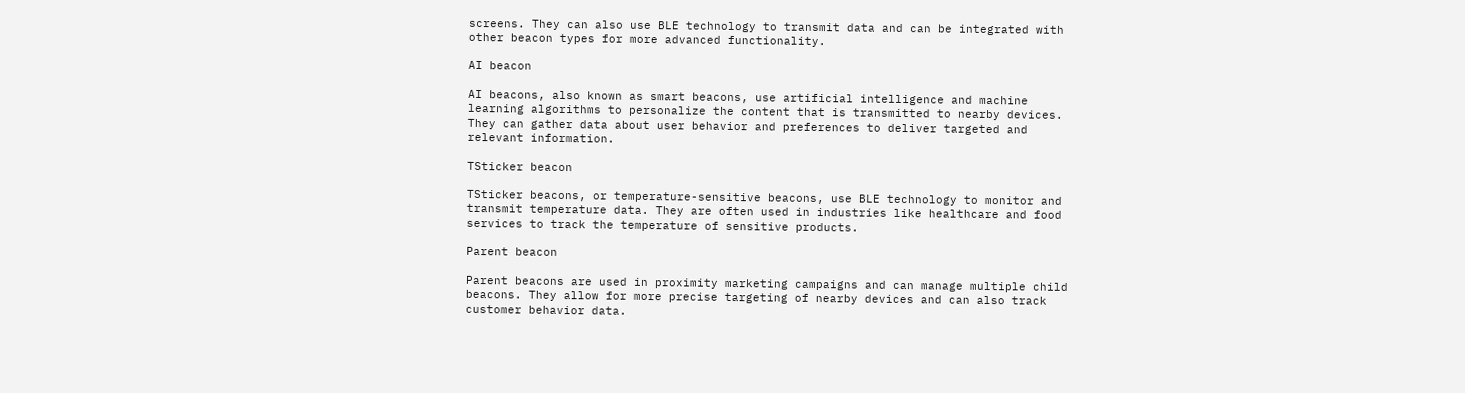screens. They can also use BLE technology to transmit data and can be integrated with other beacon types for more advanced functionality.

AI beacon

AI beacons, also known as smart beacons, use artificial intelligence and machine learning algorithms to personalize the content that is transmitted to nearby devices. They can gather data about user behavior and preferences to deliver targeted and relevant information.

TSticker beacon

TSticker beacons, or temperature-sensitive beacons, use BLE technology to monitor and transmit temperature data. They are often used in industries like healthcare and food services to track the temperature of sensitive products.

Parent beacon

Parent beacons are used in proximity marketing campaigns and can manage multiple child beacons. They allow for more precise targeting of nearby devices and can also track customer behavior data.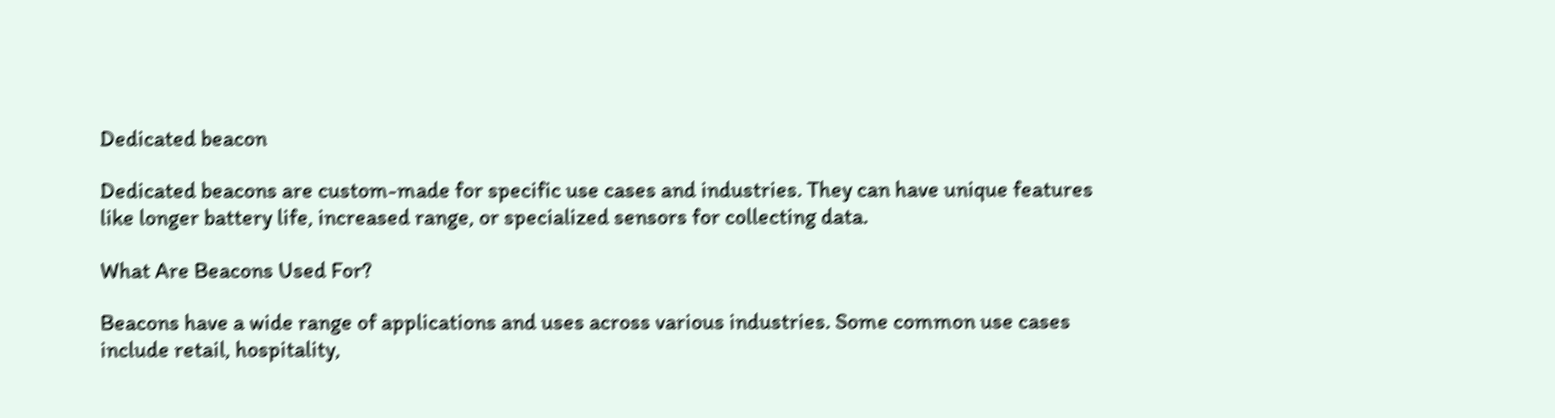Dedicated beacon

Dedicated beacons are custom-made for specific use cases and industries. They can have unique features like longer battery life, increased range, or specialized sensors for collecting data.

What Are Beacons Used For?

Beacons have a wide range of applications and uses across various industries. Some common use cases include retail, hospitality,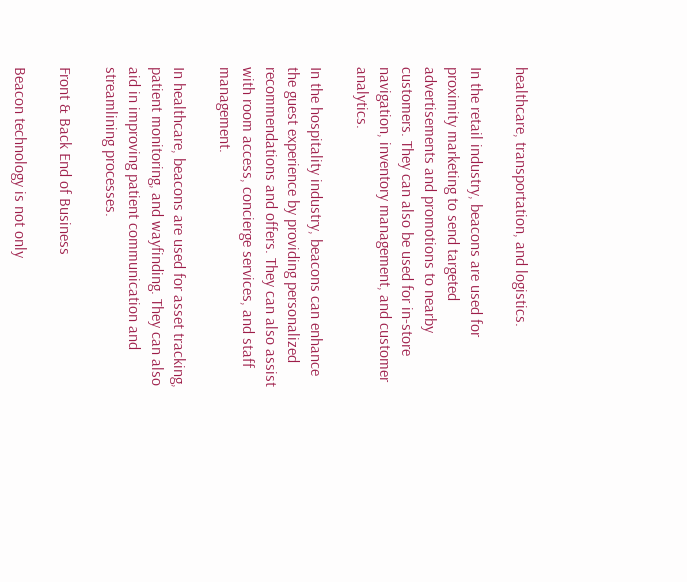healthcare, transportation, and logistics.

In the retail industry, beacons are used for proximity marketing to send targeted advertisements and promotions to nearby customers. They can also be used for in-store navigation, inventory management, and customer analytics.

In the hospitality industry, beacons can enhance the guest experience by providing personalized recommendations and offers. They can also assist with room access, concierge services, and staff management.

In healthcare, beacons are used for asset tracking, patient monitoring, and wayfinding. They can also aid in improving patient communication and streamlining processes.

Front & Back End of Business

Beacon technology is not only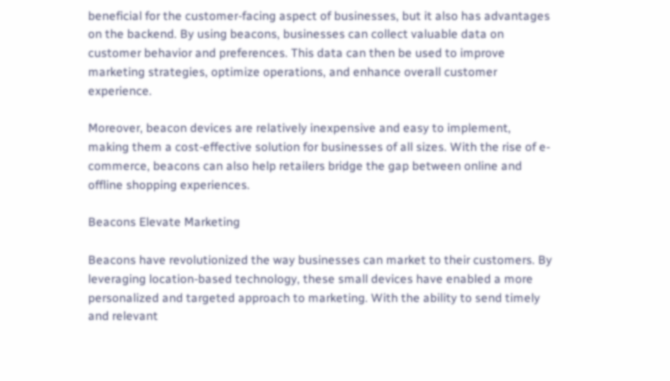beneficial for the customer-facing aspect of businesses, but it also has advantages on the backend. By using beacons, businesses can collect valuable data on customer behavior and preferences. This data can then be used to improve marketing strategies, optimize operations, and enhance overall customer experience.

Moreover, beacon devices are relatively inexpensive and easy to implement, making them a cost-effective solution for businesses of all sizes. With the rise of e-commerce, beacons can also help retailers bridge the gap between online and offline shopping experiences.

Beacons Elevate Marketing

Beacons have revolutionized the way businesses can market to their customers. By leveraging location-based technology, these small devices have enabled a more personalized and targeted approach to marketing. With the ability to send timely and relevant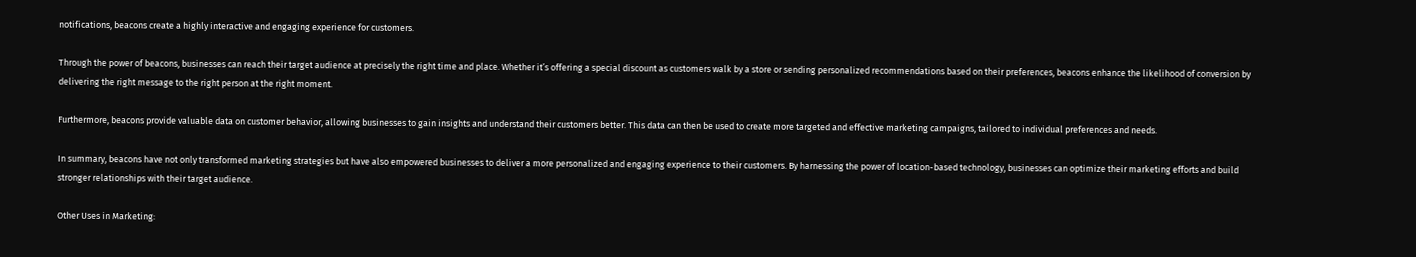notifications, beacons create a highly interactive and engaging experience for customers.

Through the power of beacons, businesses can reach their target audience at precisely the right time and place. Whether it’s offering a special discount as customers walk by a store or sending personalized recommendations based on their preferences, beacons enhance the likelihood of conversion by delivering the right message to the right person at the right moment.

Furthermore, beacons provide valuable data on customer behavior, allowing businesses to gain insights and understand their customers better. This data can then be used to create more targeted and effective marketing campaigns, tailored to individual preferences and needs.

In summary, beacons have not only transformed marketing strategies but have also empowered businesses to deliver a more personalized and engaging experience to their customers. By harnessing the power of location-based technology, businesses can optimize their marketing efforts and build stronger relationships with their target audience.

Other Uses in Marketing: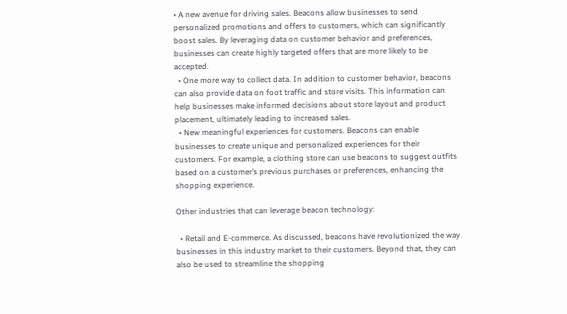• A new avenue for driving sales. Beacons allow businesses to send personalized promotions and offers to customers, which can significantly boost sales. By leveraging data on customer behavior and preferences, businesses can create highly targeted offers that are more likely to be accepted.
  • One more way to collect data. In addition to customer behavior, beacons can also provide data on foot traffic and store visits. This information can help businesses make informed decisions about store layout and product placement, ultimately leading to increased sales.
  • New meaningful experiences for customers. Beacons can enable businesses to create unique and personalized experiences for their customers. For example, a clothing store can use beacons to suggest outfits based on a customer’s previous purchases or preferences, enhancing the shopping experience.

Other industries that can leverage beacon technology:

  • Retail and E-commerce. As discussed, beacons have revolutionized the way businesses in this industry market to their customers. Beyond that, they can also be used to streamline the shopping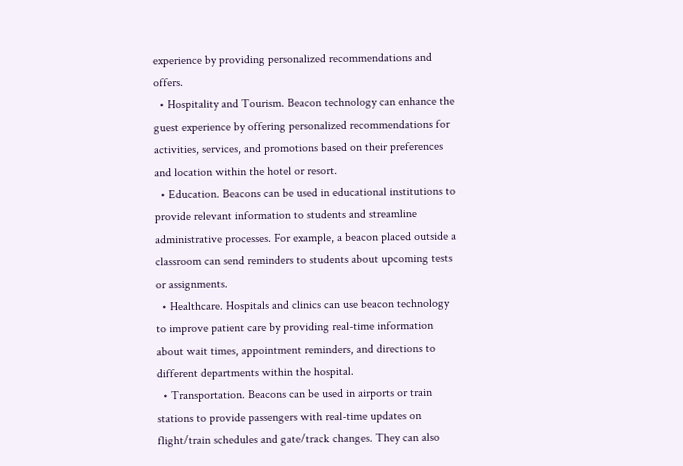experience by providing personalized recommendations and offers.
  • Hospitality and Tourism. Beacon technology can enhance the guest experience by offering personalized recommendations for activities, services, and promotions based on their preferences and location within the hotel or resort.
  • Education. Beacons can be used in educational institutions to provide relevant information to students and streamline administrative processes. For example, a beacon placed outside a classroom can send reminders to students about upcoming tests or assignments.
  • Healthcare. Hospitals and clinics can use beacon technology to improve patient care by providing real-time information about wait times, appointment reminders, and directions to different departments within the hospital.
  • Transportation. Beacons can be used in airports or train stations to provide passengers with real-time updates on flight/train schedules and gate/track changes. They can also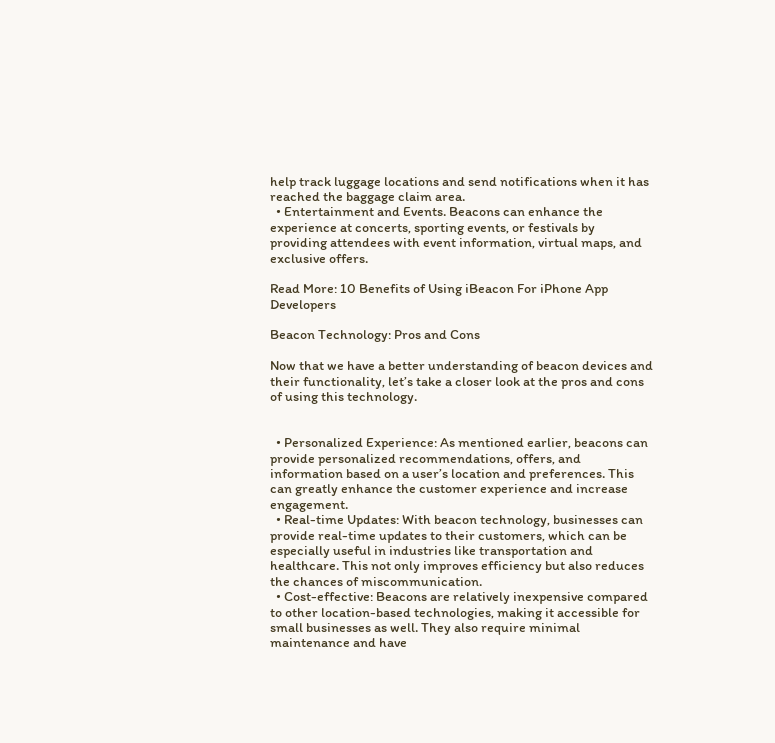help track luggage locations and send notifications when it has reached the baggage claim area.
  • Entertainment and Events. Beacons can enhance the experience at concerts, sporting events, or festivals by providing attendees with event information, virtual maps, and exclusive offers.

Read More: 10 Benefits of Using iBeacon For iPhone App Developers

Beacon Technology: Pros and Cons

Now that we have a better understanding of beacon devices and their functionality, let’s take a closer look at the pros and cons of using this technology.


  • Personalized Experience: As mentioned earlier, beacons can provide personalized recommendations, offers, and information based on a user’s location and preferences. This can greatly enhance the customer experience and increase engagement.
  • Real-time Updates: With beacon technology, businesses can provide real-time updates to their customers, which can be especially useful in industries like transportation and healthcare. This not only improves efficiency but also reduces the chances of miscommunication.
  • Cost-effective: Beacons are relatively inexpensive compared to other location-based technologies, making it accessible for small businesses as well. They also require minimal maintenance and have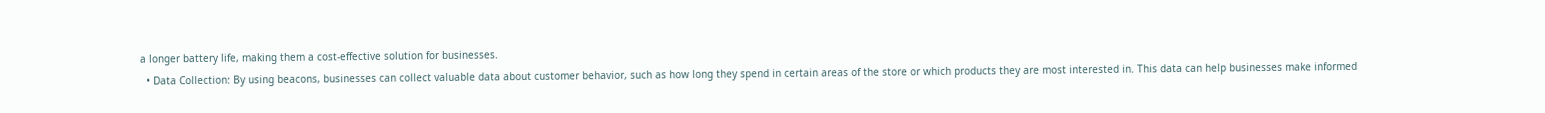a longer battery life, making them a cost-effective solution for businesses.
  • Data Collection: By using beacons, businesses can collect valuable data about customer behavior, such as how long they spend in certain areas of the store or which products they are most interested in. This data can help businesses make informed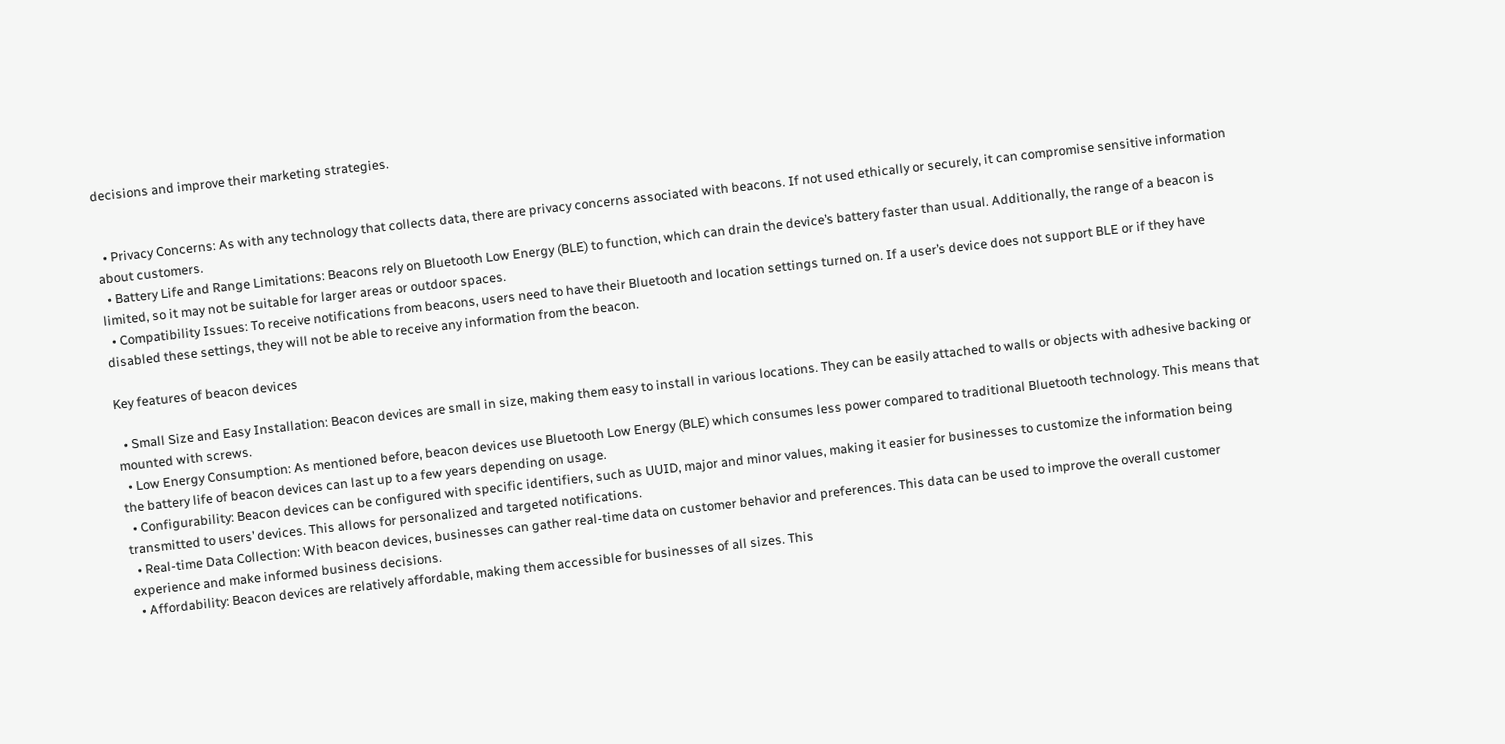decisions and improve their marketing strategies.


  • Privacy Concerns: As with any technology that collects data, there are privacy concerns associated with beacons. If not used ethically or securely, it can compromise sensitive information about customers.
  • Battery Life and Range Limitations: Beacons rely on Bluetooth Low Energy (BLE) to function, which can drain the device’s battery faster than usual. Additionally, the range of a beacon is limited, so it may not be suitable for larger areas or outdoor spaces.
  • Compatibility Issues: To receive notifications from beacons, users need to have their Bluetooth and location settings turned on. If a user’s device does not support BLE or if they have disabled these settings, they will not be able to receive any information from the beacon.

Key features of beacon devices

  • Small Size and Easy Installation: Beacon devices are small in size, making them easy to install in various locations. They can be easily attached to walls or objects with adhesive backing or mounted with screws.
  • Low Energy Consumption: As mentioned before, beacon devices use Bluetooth Low Energy (BLE) which consumes less power compared to traditional Bluetooth technology. This means that the battery life of beacon devices can last up to a few years depending on usage.
  • Configurability: Beacon devices can be configured with specific identifiers, such as UUID, major and minor values, making it easier for businesses to customize the information being transmitted to users’ devices. This allows for personalized and targeted notifications.
  • Real-time Data Collection: With beacon devices, businesses can gather real-time data on customer behavior and preferences. This data can be used to improve the overall customer experience and make informed business decisions.
  • Affordability: Beacon devices are relatively affordable, making them accessible for businesses of all sizes. This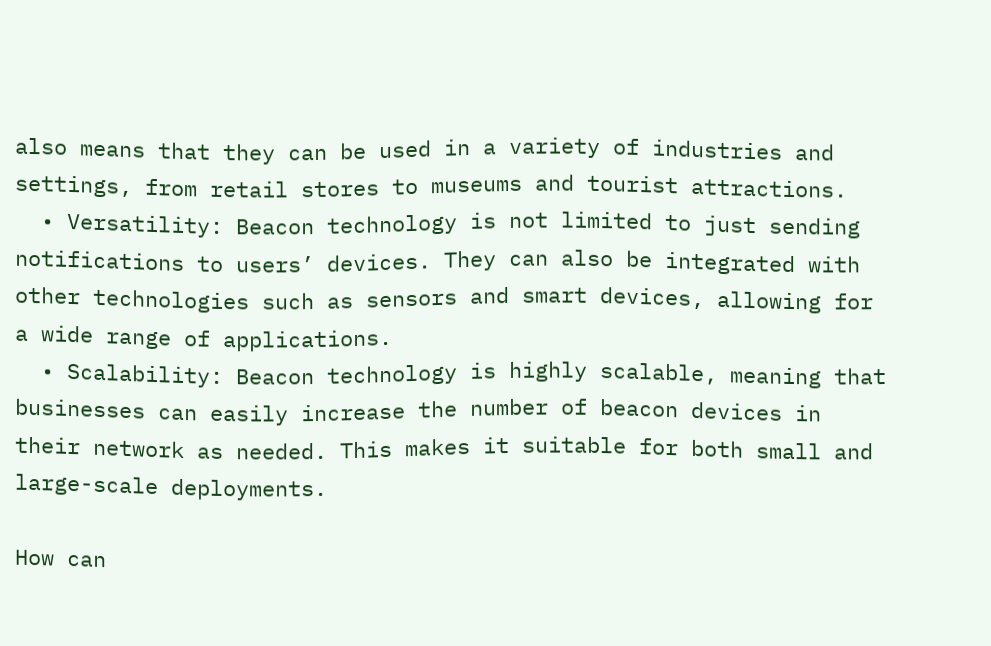also means that they can be used in a variety of industries and settings, from retail stores to museums and tourist attractions.
  • Versatility: Beacon technology is not limited to just sending notifications to users’ devices. They can also be integrated with other technologies such as sensors and smart devices, allowing for a wide range of applications.
  • Scalability: Beacon technology is highly scalable, meaning that businesses can easily increase the number of beacon devices in their network as needed. This makes it suitable for both small and large-scale deployments.

How can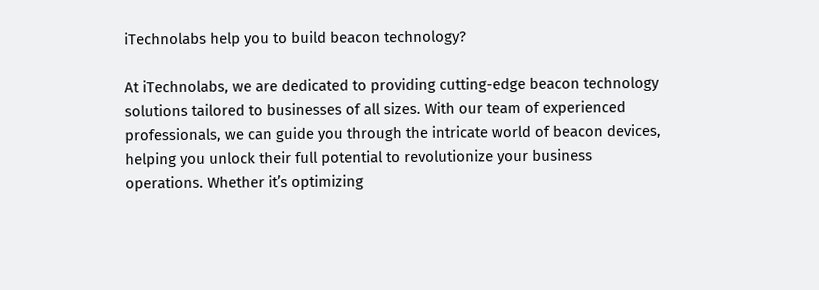iTechnolabs help you to build beacon technology?

At iTechnolabs, we are dedicated to providing cutting-edge beacon technology solutions tailored to businesses of all sizes. With our team of experienced professionals, we can guide you through the intricate world of beacon devices, helping you unlock their full potential to revolutionize your business operations. Whether it’s optimizing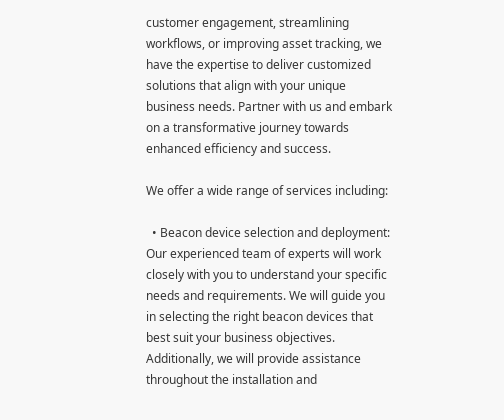customer engagement, streamlining workflows, or improving asset tracking, we have the expertise to deliver customized solutions that align with your unique business needs. Partner with us and embark on a transformative journey towards enhanced efficiency and success.

We offer a wide range of services including:

  • Beacon device selection and deployment: Our experienced team of experts will work closely with you to understand your specific needs and requirements. We will guide you in selecting the right beacon devices that best suit your business objectives. Additionally, we will provide assistance throughout the installation and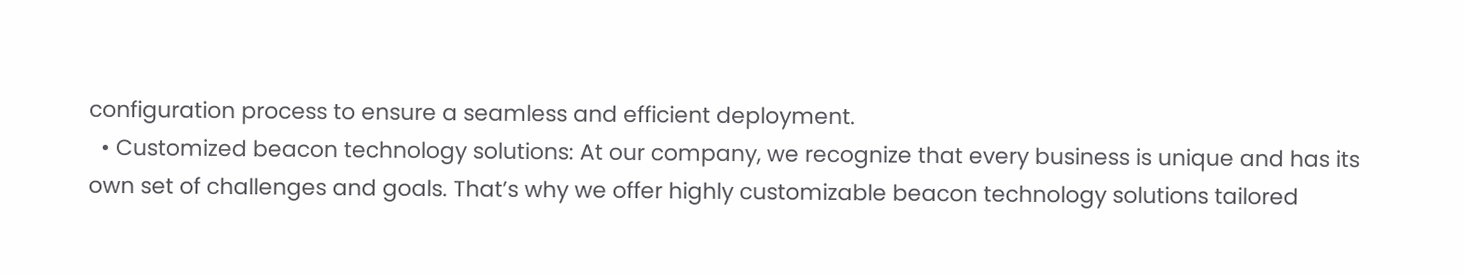configuration process to ensure a seamless and efficient deployment.
  • Customized beacon technology solutions: At our company, we recognize that every business is unique and has its own set of challenges and goals. That’s why we offer highly customizable beacon technology solutions tailored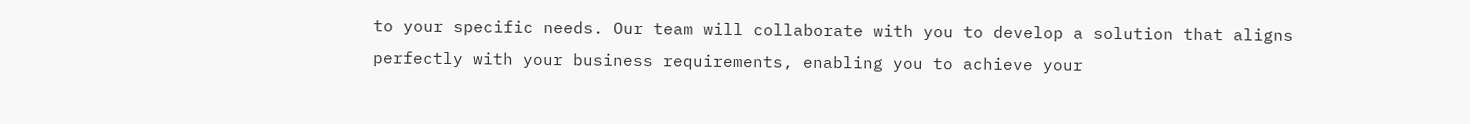to your specific needs. Our team will collaborate with you to develop a solution that aligns perfectly with your business requirements, enabling you to achieve your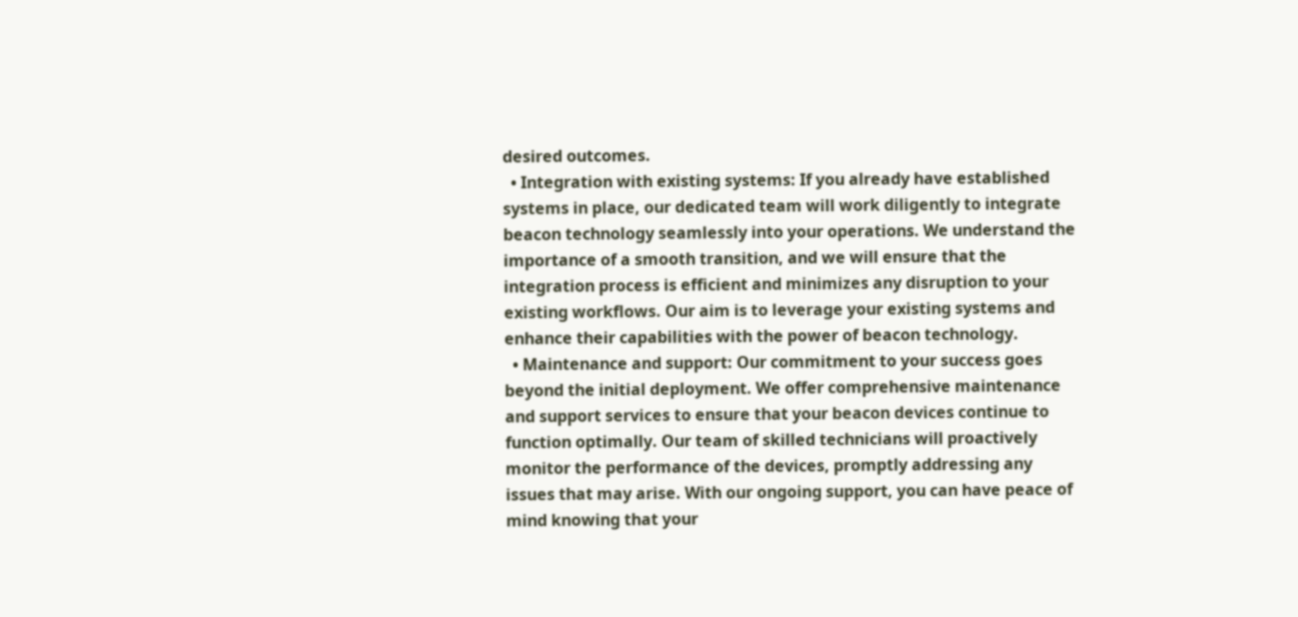desired outcomes.
  • Integration with existing systems: If you already have established systems in place, our dedicated team will work diligently to integrate beacon technology seamlessly into your operations. We understand the importance of a smooth transition, and we will ensure that the integration process is efficient and minimizes any disruption to your existing workflows. Our aim is to leverage your existing systems and enhance their capabilities with the power of beacon technology.
  • Maintenance and support: Our commitment to your success goes beyond the initial deployment. We offer comprehensive maintenance and support services to ensure that your beacon devices continue to function optimally. Our team of skilled technicians will proactively monitor the performance of the devices, promptly addressing any issues that may arise. With our ongoing support, you can have peace of mind knowing that your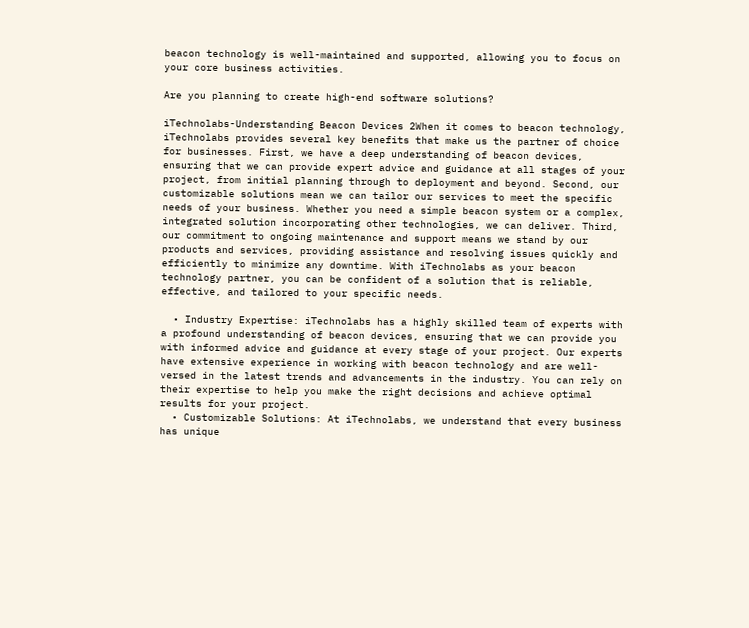beacon technology is well-maintained and supported, allowing you to focus on your core business activities.

Are you planning to create high-end software solutions?

iTechnolabs-Understanding Beacon Devices 2When it comes to beacon technology, iTechnolabs provides several key benefits that make us the partner of choice for businesses. First, we have a deep understanding of beacon devices, ensuring that we can provide expert advice and guidance at all stages of your project, from initial planning through to deployment and beyond. Second, our customizable solutions mean we can tailor our services to meet the specific needs of your business. Whether you need a simple beacon system or a complex, integrated solution incorporating other technologies, we can deliver. Third, our commitment to ongoing maintenance and support means we stand by our products and services, providing assistance and resolving issues quickly and efficiently to minimize any downtime. With iTechnolabs as your beacon technology partner, you can be confident of a solution that is reliable, effective, and tailored to your specific needs.

  • Industry Expertise: iTechnolabs has a highly skilled team of experts with a profound understanding of beacon devices, ensuring that we can provide you with informed advice and guidance at every stage of your project. Our experts have extensive experience in working with beacon technology and are well-versed in the latest trends and advancements in the industry. You can rely on their expertise to help you make the right decisions and achieve optimal results for your project.
  • Customizable Solutions: At iTechnolabs, we understand that every business has unique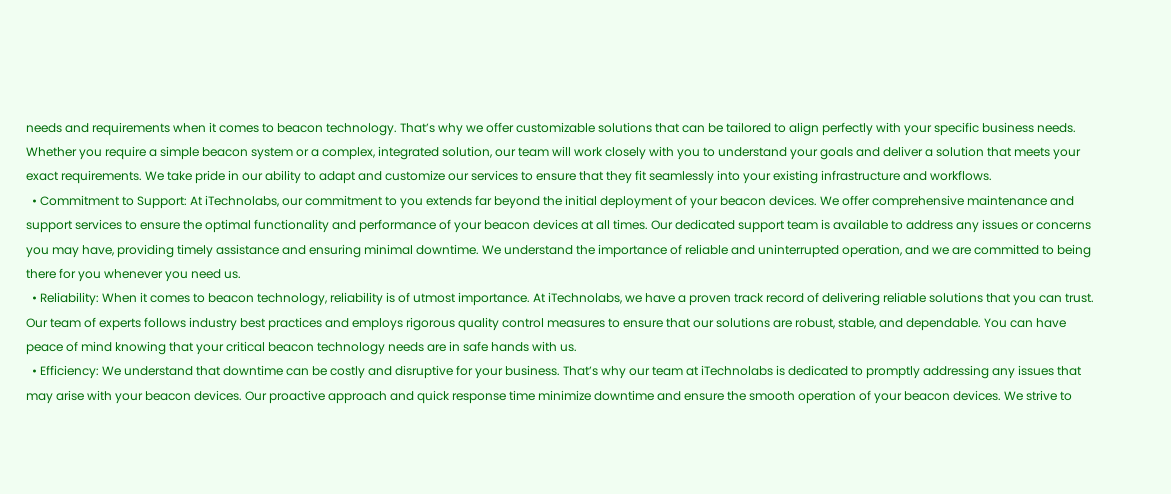needs and requirements when it comes to beacon technology. That’s why we offer customizable solutions that can be tailored to align perfectly with your specific business needs. Whether you require a simple beacon system or a complex, integrated solution, our team will work closely with you to understand your goals and deliver a solution that meets your exact requirements. We take pride in our ability to adapt and customize our services to ensure that they fit seamlessly into your existing infrastructure and workflows.
  • Commitment to Support: At iTechnolabs, our commitment to you extends far beyond the initial deployment of your beacon devices. We offer comprehensive maintenance and support services to ensure the optimal functionality and performance of your beacon devices at all times. Our dedicated support team is available to address any issues or concerns you may have, providing timely assistance and ensuring minimal downtime. We understand the importance of reliable and uninterrupted operation, and we are committed to being there for you whenever you need us.
  • Reliability: When it comes to beacon technology, reliability is of utmost importance. At iTechnolabs, we have a proven track record of delivering reliable solutions that you can trust. Our team of experts follows industry best practices and employs rigorous quality control measures to ensure that our solutions are robust, stable, and dependable. You can have peace of mind knowing that your critical beacon technology needs are in safe hands with us.
  • Efficiency: We understand that downtime can be costly and disruptive for your business. That’s why our team at iTechnolabs is dedicated to promptly addressing any issues that may arise with your beacon devices. Our proactive approach and quick response time minimize downtime and ensure the smooth operation of your beacon devices. We strive to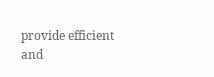provide efficient and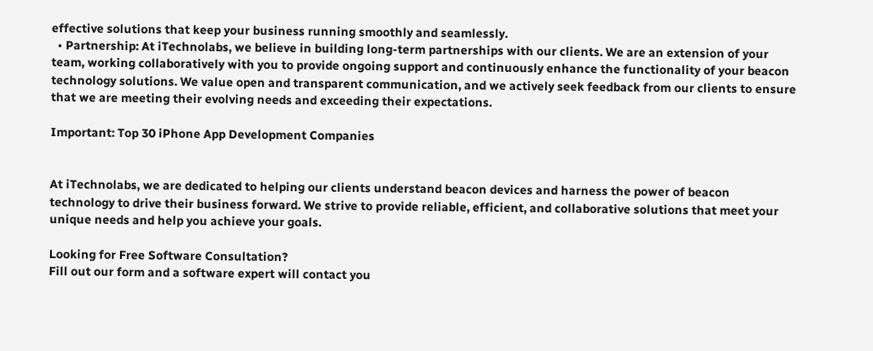effective solutions that keep your business running smoothly and seamlessly.
  • Partnership: At iTechnolabs, we believe in building long-term partnerships with our clients. We are an extension of your team, working collaboratively with you to provide ongoing support and continuously enhance the functionality of your beacon technology solutions. We value open and transparent communication, and we actively seek feedback from our clients to ensure that we are meeting their evolving needs and exceeding their expectations.

Important: Top 30 iPhone App Development Companies


At iTechnolabs, we are dedicated to helping our clients understand beacon devices and harness the power of beacon technology to drive their business forward. We strive to provide reliable, efficient, and collaborative solutions that meet your unique needs and help you achieve your goals.

Looking for Free Software Consultation?
Fill out our form and a software expert will contact you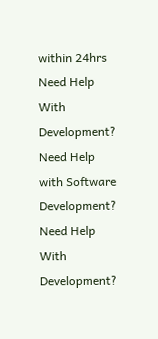within 24hrs
Need Help With Development?
Need Help with Software Development?
Need Help With Development?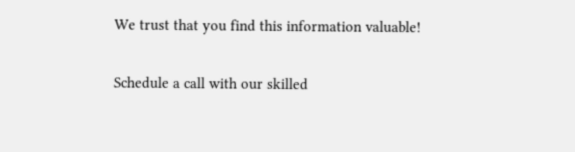We trust that you find this information valuable!

Schedule a call with our skilled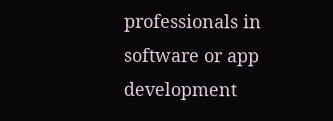professionals in software or app development